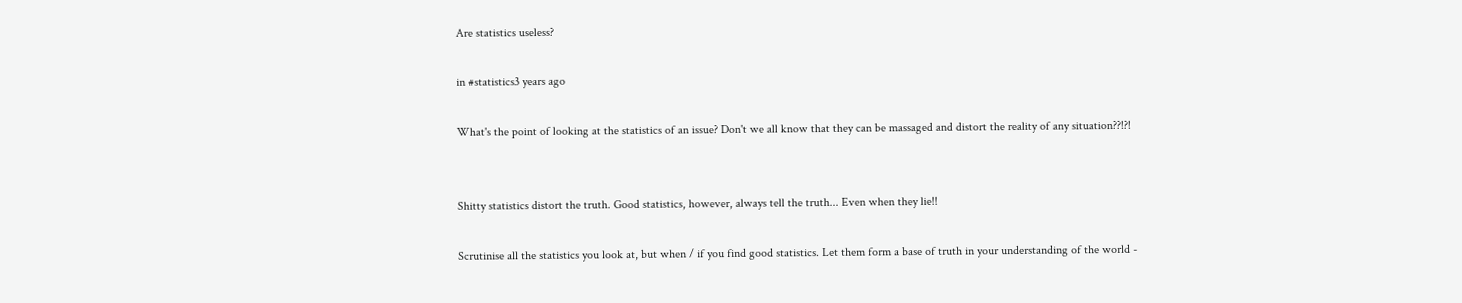Are statistics useless?

in #statistics3 years ago

What's the point of looking at the statistics of an issue? Don't we all know that they can be massaged and distort the reality of any situation??!?!


Shitty statistics distort the truth. Good statistics, however, always tell the truth... Even when they lie!!

Scrutinise all the statistics you look at, but when / if you find good statistics. Let them form a base of truth in your understanding of the world -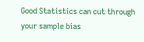Good Statistics can cut through your sample bias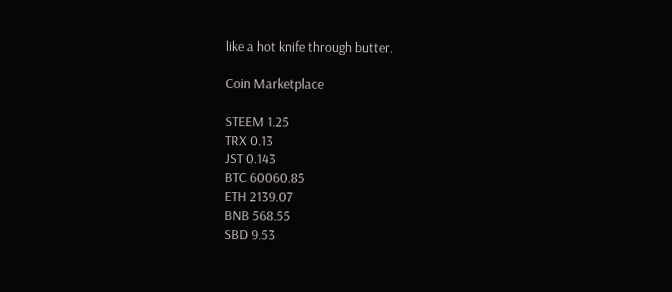like a hot knife through butter.

Coin Marketplace

STEEM 1.25
TRX 0.13
JST 0.143
BTC 60060.85
ETH 2139.07
BNB 568.55
SBD 9.53